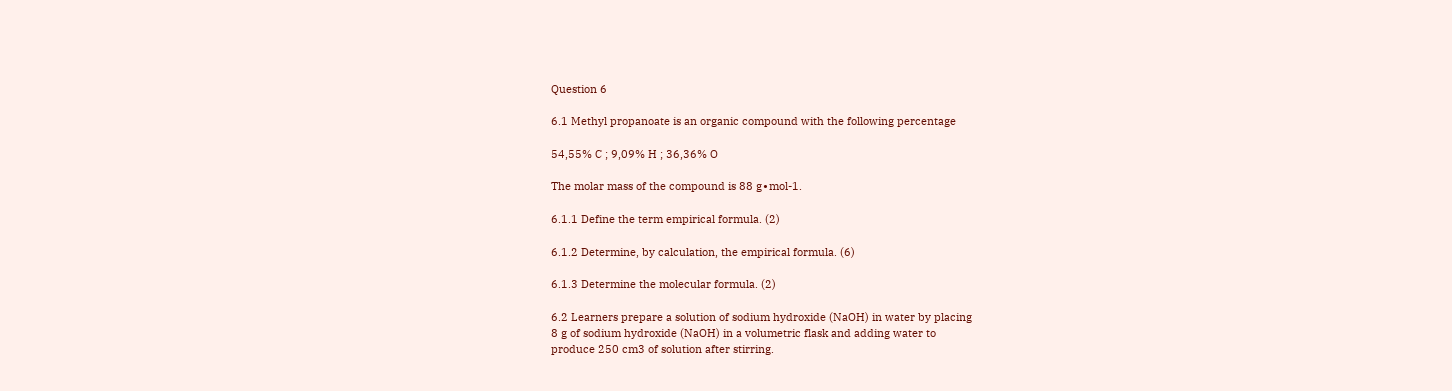Question 6

6.1 Methyl propanoate is an organic compound with the following percentage

54,55% C ; 9,09% H ; 36,36% O

The molar mass of the compound is 88 g∙mol-1.

6.1.1 Define the term empirical formula. (2)

6.1.2 Determine, by calculation, the empirical formula. (6)

6.1.3 Determine the molecular formula. (2)

6.2 Learners prepare a solution of sodium hydroxide (NaOH) in water by placing
8 g of sodium hydroxide (NaOH) in a volumetric flask and adding water to
produce 250 cm3 of solution after stirring.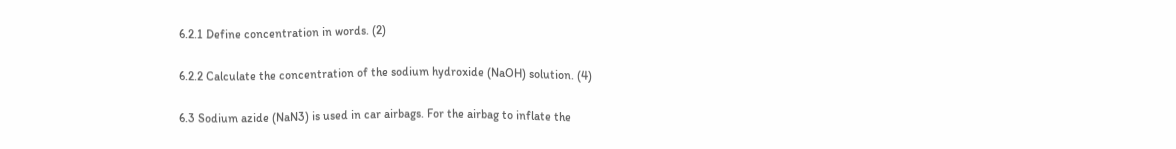6.2.1 Define concentration in words. (2)

6.2.2 Calculate the concentration of the sodium hydroxide (NaOH) solution. (4)

6.3 Sodium azide (NaN3) is used in car airbags. For the airbag to inflate the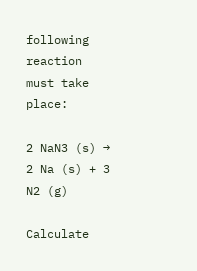following reaction must take place:

2 NaN3 (s) → 2 Na (s) + 3 N2 (g)

Calculate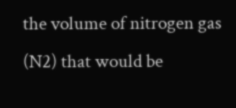the volume of nitrogen gas (N2) that would be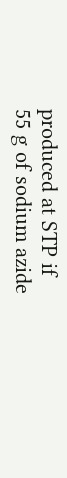produced at STP if
55 g of sodium azide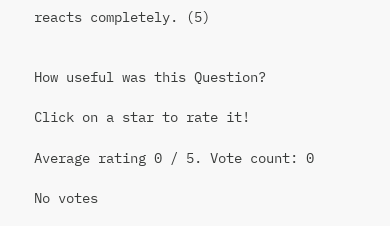reacts completely. (5)


How useful was this Question?

Click on a star to rate it!

Average rating 0 / 5. Vote count: 0

No votes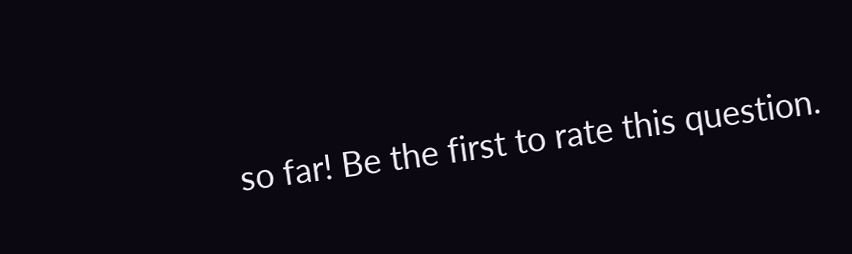so far! Be the first to rate this question.